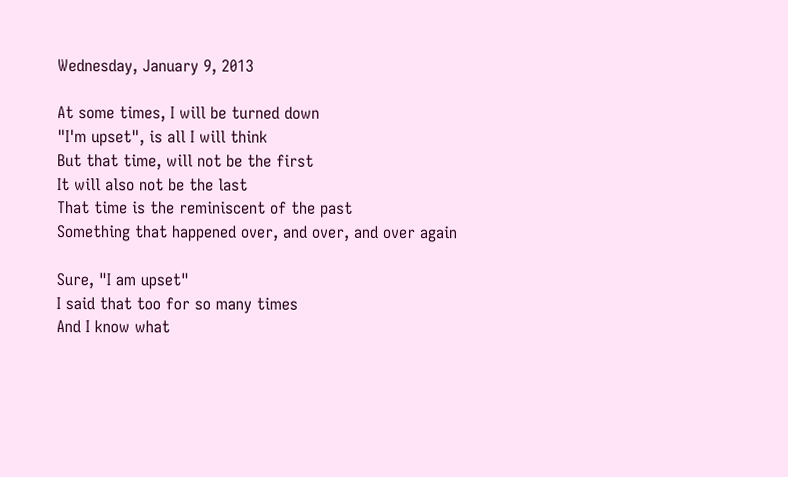Wednesday, January 9, 2013

At some times, I will be turned down
"I'm upset", is all I will think
But that time, will not be the first
It will also not be the last
That time is the reminiscent of the past
Something that happened over, and over, and over again

Sure, "I am upset"
I said that too for so many times
And I know what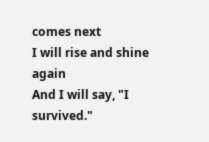comes next
I will rise and shine again
And I will say, "I survived."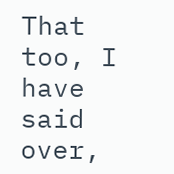That too, I have said over,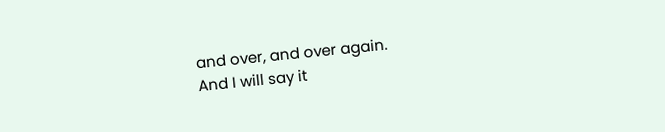and over, and over again.
And I will say it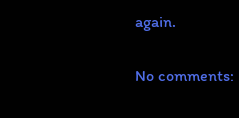again.

No comments: